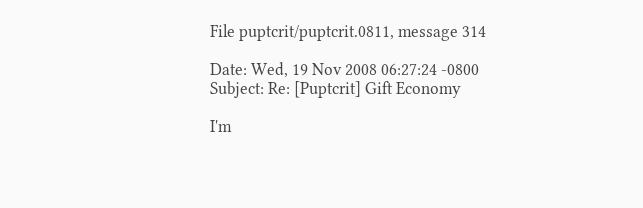File puptcrit/puptcrit.0811, message 314

Date: Wed, 19 Nov 2008 06:27:24 -0800
Subject: Re: [Puptcrit] Gift Economy

I'm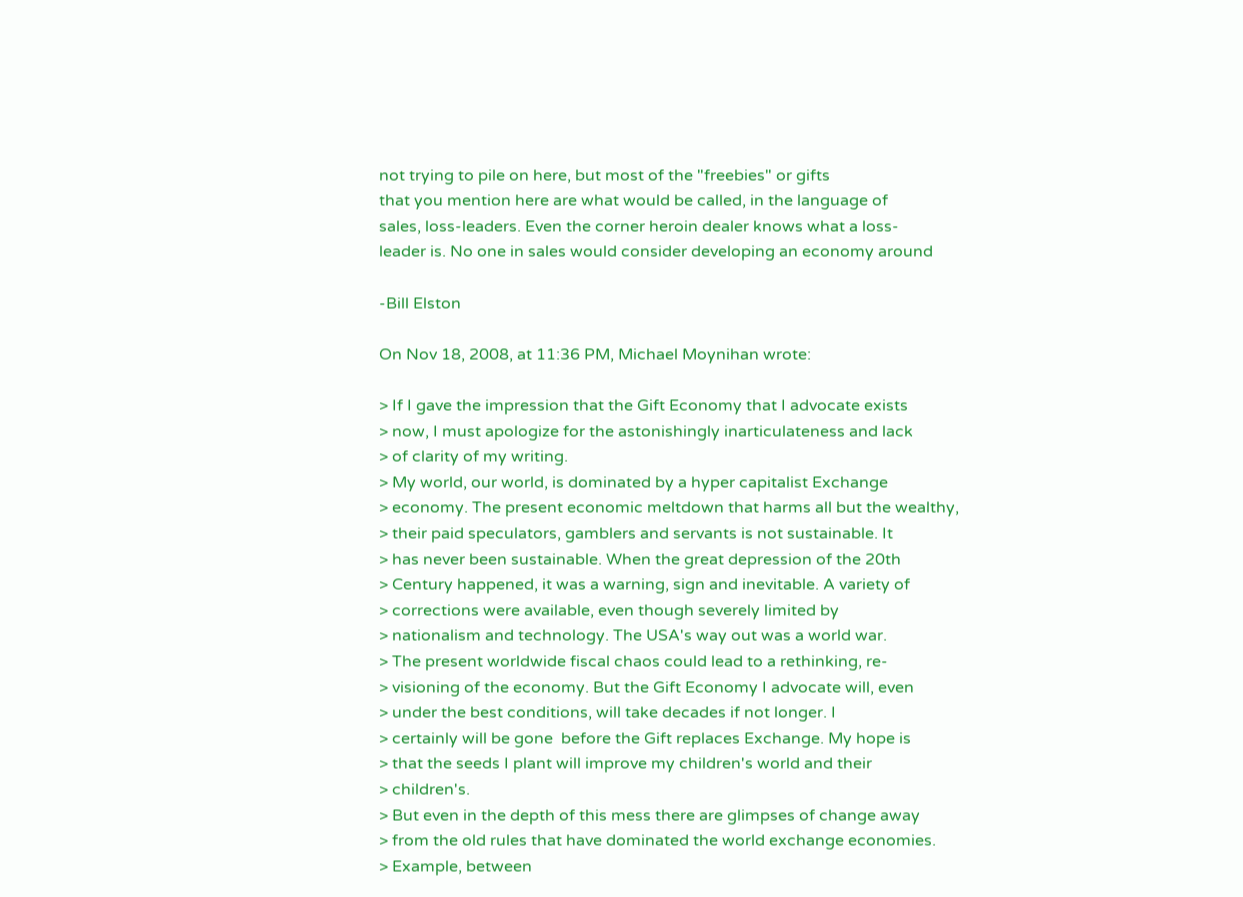not trying to pile on here, but most of the "freebies" or gifts
that you mention here are what would be called, in the language of
sales, loss-leaders. Even the corner heroin dealer knows what a loss-
leader is. No one in sales would consider developing an economy around

-Bill Elston

On Nov 18, 2008, at 11:36 PM, Michael Moynihan wrote:

> If I gave the impression that the Gift Economy that I advocate exists
> now, I must apologize for the astonishingly inarticulateness and lack
> of clarity of my writing.
> My world, our world, is dominated by a hyper capitalist Exchange
> economy. The present economic meltdown that harms all but the wealthy,
> their paid speculators, gamblers and servants is not sustainable. It
> has never been sustainable. When the great depression of the 20th
> Century happened, it was a warning, sign and inevitable. A variety of
> corrections were available, even though severely limited by
> nationalism and technology. The USA's way out was a world war.
> The present worldwide fiscal chaos could lead to a rethinking, re-
> visioning of the economy. But the Gift Economy I advocate will, even
> under the best conditions, will take decades if not longer. I
> certainly will be gone  before the Gift replaces Exchange. My hope is
> that the seeds I plant will improve my children's world and their
> children's.
> But even in the depth of this mess there are glimpses of change away
> from the old rules that have dominated the world exchange economies.
> Example, between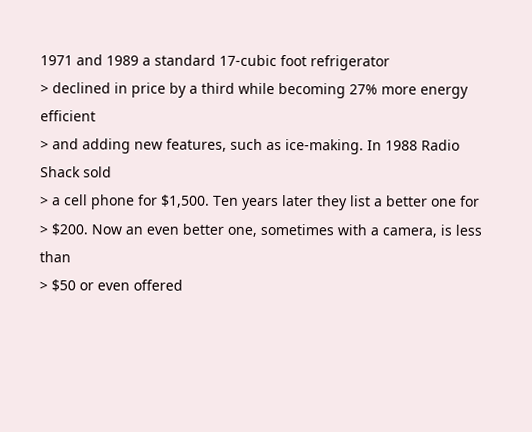1971 and 1989 a standard 17-cubic foot refrigerator
> declined in price by a third while becoming 27% more energy efficient
> and adding new features, such as ice-making. In 1988 Radio Shack sold
> a cell phone for $1,500. Ten years later they list a better one for
> $200. Now an even better one, sometimes with a camera, is less than
> $50 or even offered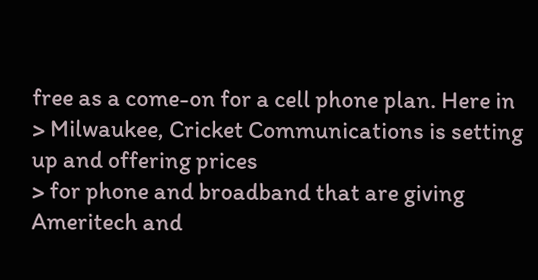free as a come-on for a cell phone plan. Here in
> Milwaukee, Cricket Communications is setting up and offering prices
> for phone and broadband that are giving Ameritech and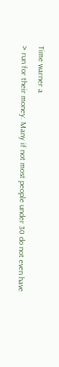Time warner a
> run for their money. Many if not most people under 30 do not even have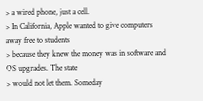> a wired phone, just a cell.
> In California, Apple wanted to give computers away free to students
> because they knew the money was in software and OS upgrades. The state
> would not let them. Someday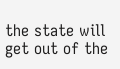the state will get out of the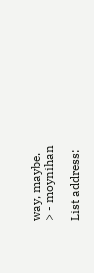way, maybe.
> - moynihan

List address: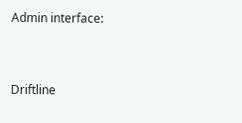Admin interface:


Driftline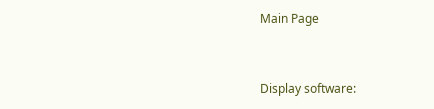Main Page


Display software: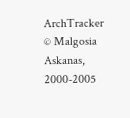ArchTracker © Malgosia Askanas, 2000-2005